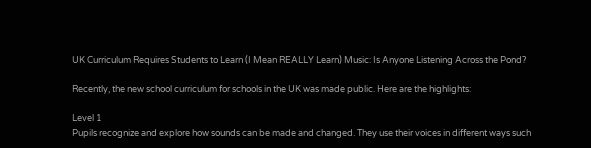UK Curriculum Requires Students to Learn (I Mean REALLY Learn) Music: Is Anyone Listening Across the Pond?

Recently, the new school curriculum for schools in the UK was made public. Here are the highlights:

Level 1
Pupils recognize and explore how sounds can be made and changed. They use their voices in different ways such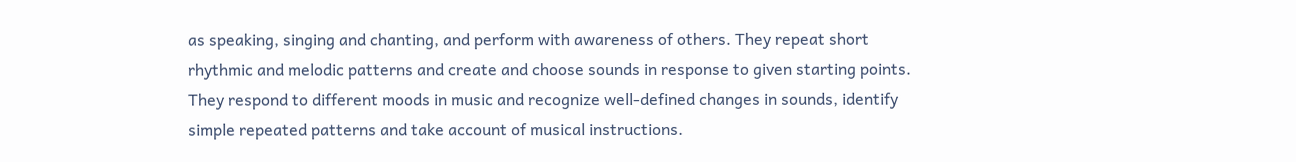as speaking, singing and chanting, and perform with awareness of others. They repeat short rhythmic and melodic patterns and create and choose sounds in response to given starting points. They respond to different moods in music and recognize well-defined changes in sounds, identify simple repeated patterns and take account of musical instructions.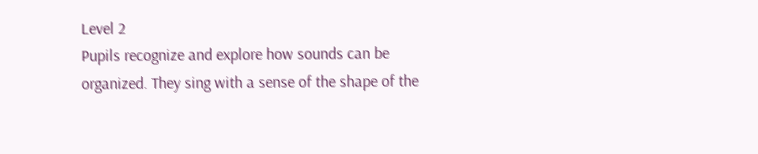Level 2
Pupils recognize and explore how sounds can be organized. They sing with a sense of the shape of the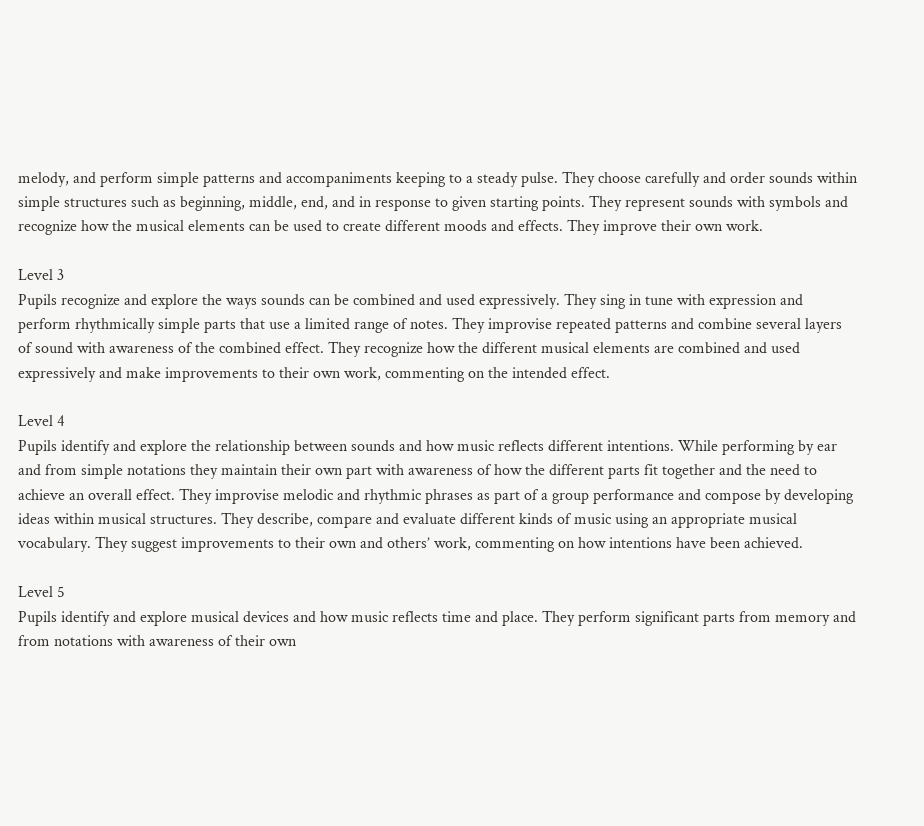melody, and perform simple patterns and accompaniments keeping to a steady pulse. They choose carefully and order sounds within simple structures such as beginning, middle, end, and in response to given starting points. They represent sounds with symbols and recognize how the musical elements can be used to create different moods and effects. They improve their own work.

Level 3
Pupils recognize and explore the ways sounds can be combined and used expressively. They sing in tune with expression and perform rhythmically simple parts that use a limited range of notes. They improvise repeated patterns and combine several layers of sound with awareness of the combined effect. They recognize how the different musical elements are combined and used expressively and make improvements to their own work, commenting on the intended effect.

Level 4
Pupils identify and explore the relationship between sounds and how music reflects different intentions. While performing by ear and from simple notations they maintain their own part with awareness of how the different parts fit together and the need to achieve an overall effect. They improvise melodic and rhythmic phrases as part of a group performance and compose by developing ideas within musical structures. They describe, compare and evaluate different kinds of music using an appropriate musical vocabulary. They suggest improvements to their own and others’ work, commenting on how intentions have been achieved.

Level 5
Pupils identify and explore musical devices and how music reflects time and place. They perform significant parts from memory and from notations with awareness of their own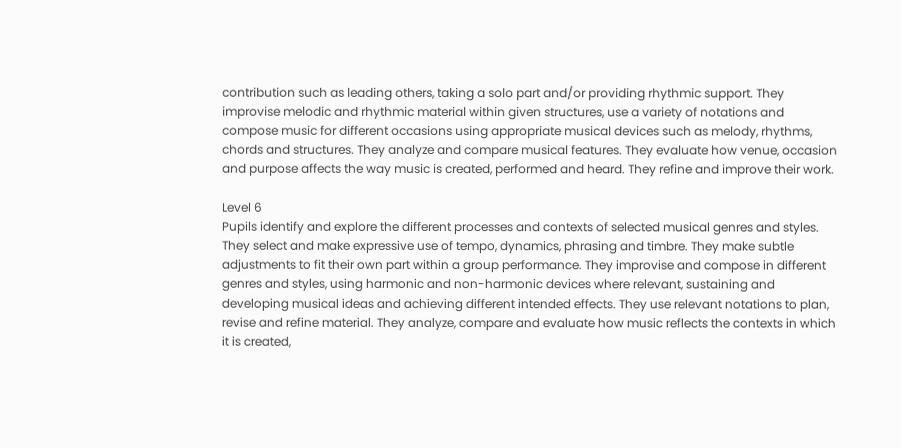contribution such as leading others, taking a solo part and/or providing rhythmic support. They improvise melodic and rhythmic material within given structures, use a variety of notations and compose music for different occasions using appropriate musical devices such as melody, rhythms, chords and structures. They analyze and compare musical features. They evaluate how venue, occasion and purpose affects the way music is created, performed and heard. They refine and improve their work.

Level 6
Pupils identify and explore the different processes and contexts of selected musical genres and styles. They select and make expressive use of tempo, dynamics, phrasing and timbre. They make subtle adjustments to fit their own part within a group performance. They improvise and compose in different genres and styles, using harmonic and non-harmonic devices where relevant, sustaining and developing musical ideas and achieving different intended effects. They use relevant notations to plan, revise and refine material. They analyze, compare and evaluate how music reflects the contexts in which it is created,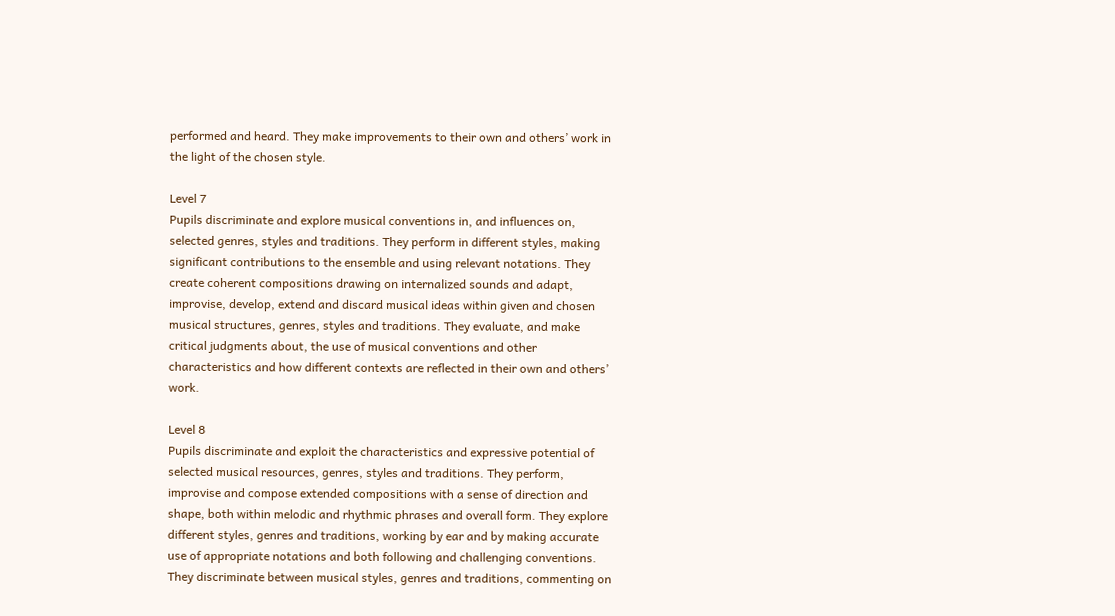performed and heard. They make improvements to their own and others’ work in the light of the chosen style.

Level 7
Pupils discriminate and explore musical conventions in, and influences on, selected genres, styles and traditions. They perform in different styles, making significant contributions to the ensemble and using relevant notations. They create coherent compositions drawing on internalized sounds and adapt, improvise, develop, extend and discard musical ideas within given and chosen musical structures, genres, styles and traditions. They evaluate, and make critical judgments about, the use of musical conventions and other characteristics and how different contexts are reflected in their own and others’ work.

Level 8
Pupils discriminate and exploit the characteristics and expressive potential of selected musical resources, genres, styles and traditions. They perform, improvise and compose extended compositions with a sense of direction and shape, both within melodic and rhythmic phrases and overall form. They explore different styles, genres and traditions, working by ear and by making accurate use of appropriate notations and both following and challenging conventions. They discriminate between musical styles, genres and traditions, commenting on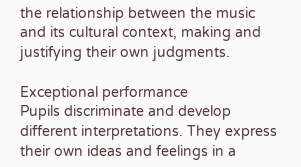the relationship between the music and its cultural context, making and justifying their own judgments.

Exceptional performance
Pupils discriminate and develop different interpretations. They express their own ideas and feelings in a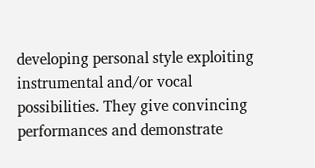developing personal style exploiting instrumental and/or vocal possibilities. They give convincing performances and demonstrate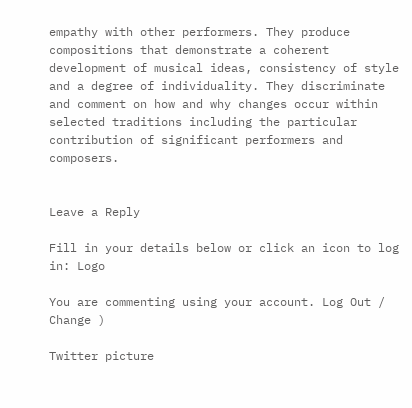empathy with other performers. They produce compositions that demonstrate a coherent development of musical ideas, consistency of style and a degree of individuality. They discriminate and comment on how and why changes occur within selected traditions including the particular contribution of significant performers and composers.


Leave a Reply

Fill in your details below or click an icon to log in: Logo

You are commenting using your account. Log Out /  Change )

Twitter picture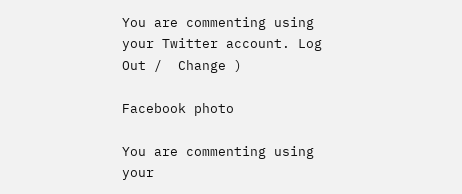You are commenting using your Twitter account. Log Out /  Change )

Facebook photo

You are commenting using your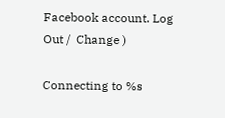Facebook account. Log Out /  Change )

Connecting to %s